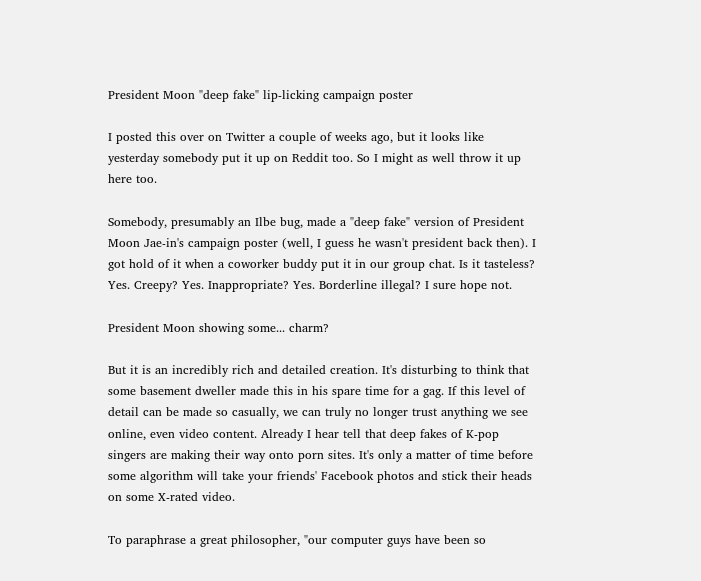President Moon "deep fake" lip-licking campaign poster

I posted this over on Twitter a couple of weeks ago, but it looks like yesterday somebody put it up on Reddit too. So I might as well throw it up here too.

Somebody, presumably an Ilbe bug, made a "deep fake" version of President Moon Jae-in's campaign poster (well, I guess he wasn't president back then). I got hold of it when a coworker buddy put it in our group chat. Is it tasteless? Yes. Creepy? Yes. Inappropriate? Yes. Borderline illegal? I sure hope not.

President Moon showing some... charm?

But it is an incredibly rich and detailed creation. It's disturbing to think that some basement dweller made this in his spare time for a gag. If this level of detail can be made so casually, we can truly no longer trust anything we see online, even video content. Already I hear tell that deep fakes of K-pop singers are making their way onto porn sites. It's only a matter of time before some algorithm will take your friends' Facebook photos and stick their heads on some X-rated video.

To paraphrase a great philosopher, "our computer guys have been so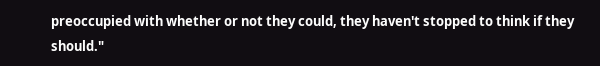preoccupied with whether or not they could, they haven't stopped to think if they should."